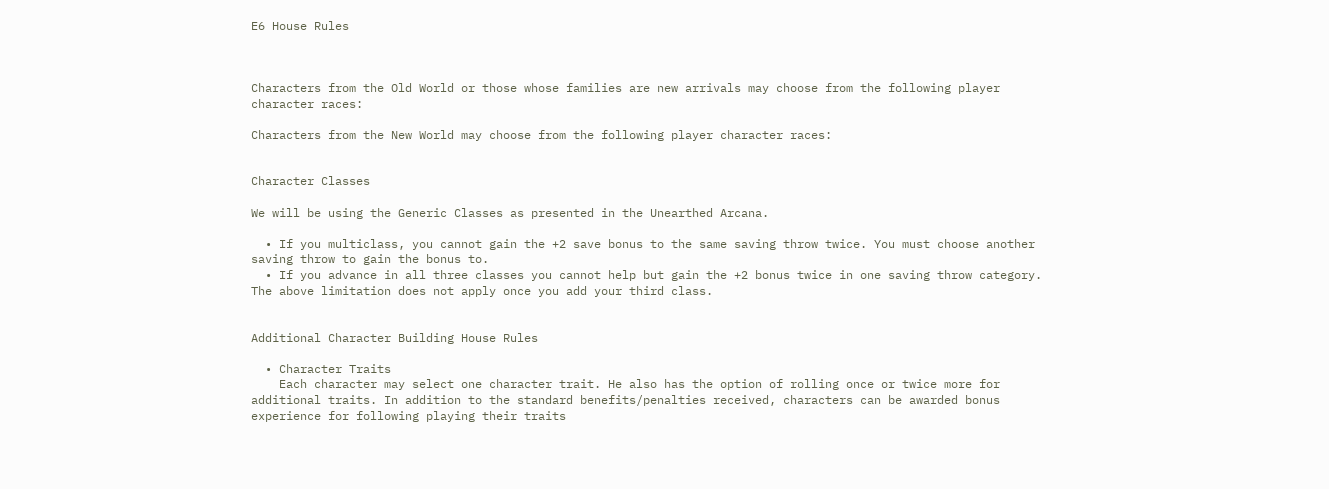E6 House Rules



Characters from the Old World or those whose families are new arrivals may choose from the following player character races:

Characters from the New World may choose from the following player character races:


Character Classes

We will be using the Generic Classes as presented in the Unearthed Arcana.

  • If you multiclass, you cannot gain the +2 save bonus to the same saving throw twice. You must choose another saving throw to gain the bonus to.
  • If you advance in all three classes you cannot help but gain the +2 bonus twice in one saving throw category. The above limitation does not apply once you add your third class.


Additional Character Building House Rules

  • Character Traits
    Each character may select one character trait. He also has the option of rolling once or twice more for additional traits. In addition to the standard benefits/penalties received, characters can be awarded bonus experience for following playing their traits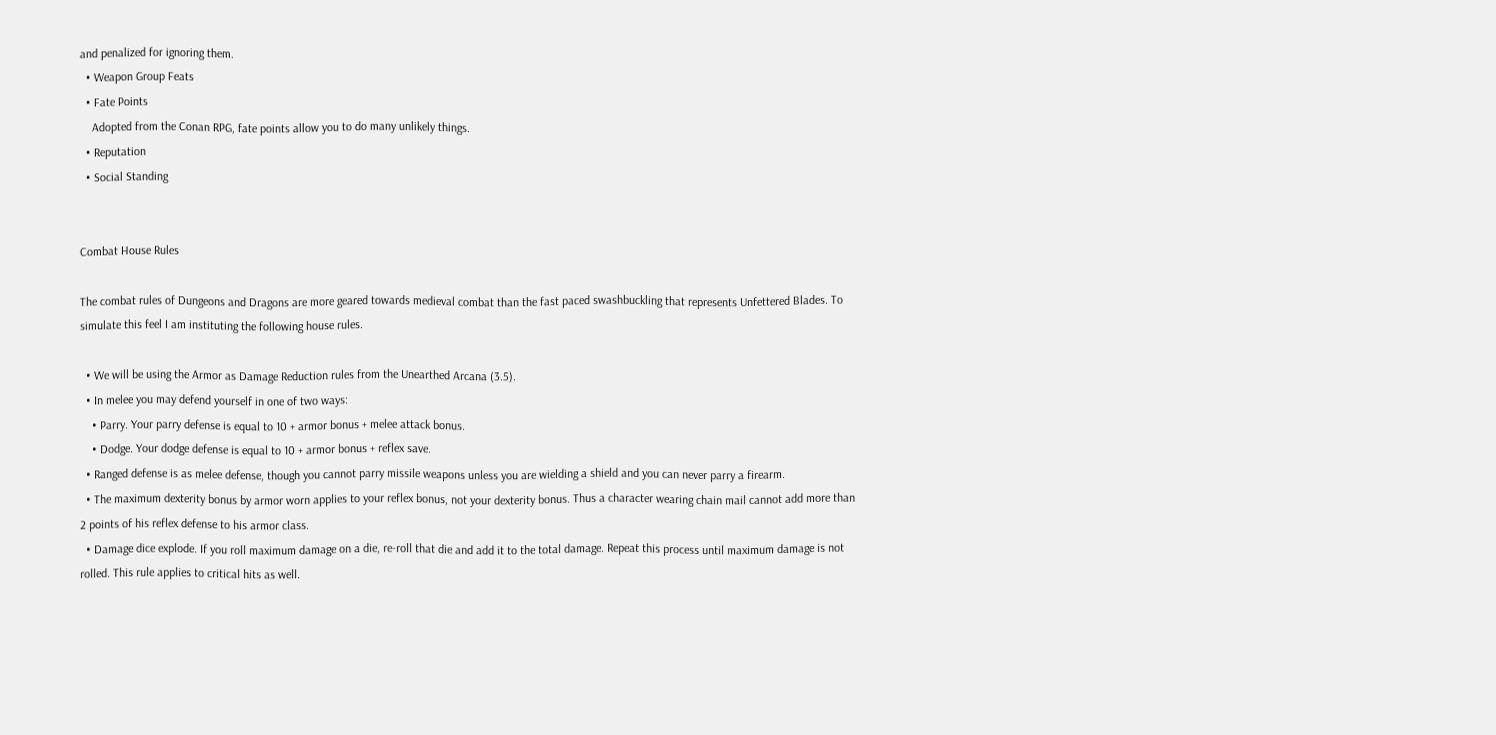and penalized for ignoring them.
  • Weapon Group Feats
  • Fate Points
    Adopted from the Conan RPG, fate points allow you to do many unlikely things.
  • Reputation
  • Social Standing


Combat House Rules

The combat rules of Dungeons and Dragons are more geared towards medieval combat than the fast paced swashbuckling that represents Unfettered Blades. To simulate this feel I am instituting the following house rules.

  • We will be using the Armor as Damage Reduction rules from the Unearthed Arcana (3.5).
  • In melee you may defend yourself in one of two ways:
    • Parry. Your parry defense is equal to 10 + armor bonus + melee attack bonus.
    • Dodge. Your dodge defense is equal to 10 + armor bonus + reflex save.
  • Ranged defense is as melee defense, though you cannot parry missile weapons unless you are wielding a shield and you can never parry a firearm.
  • The maximum dexterity bonus by armor worn applies to your reflex bonus, not your dexterity bonus. Thus a character wearing chain mail cannot add more than 2 points of his reflex defense to his armor class.
  • Damage dice explode. If you roll maximum damage on a die, re-roll that die and add it to the total damage. Repeat this process until maximum damage is not rolled. This rule applies to critical hits as well.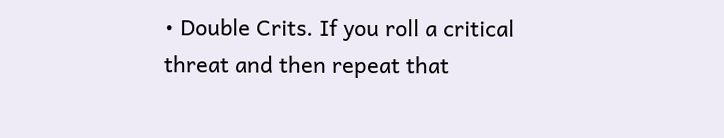• Double Crits. If you roll a critical threat and then repeat that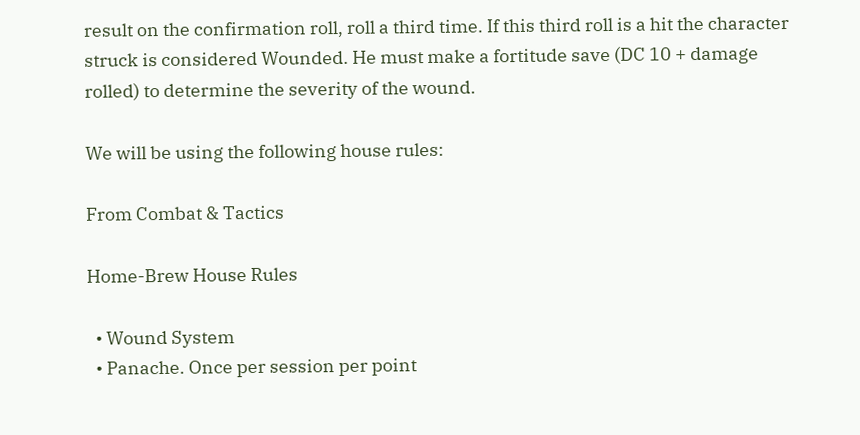result on the confirmation roll, roll a third time. If this third roll is a hit the character struck is considered Wounded. He must make a fortitude save (DC 10 + damage rolled) to determine the severity of the wound.

We will be using the following house rules:

From Combat & Tactics

Home-Brew House Rules

  • Wound System
  • Panache. Once per session per point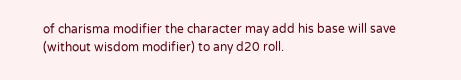of charisma modifier the character may add his base will save (without wisdom modifier) to any d20 roll.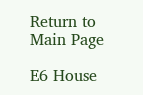Return to Main Page

E6 House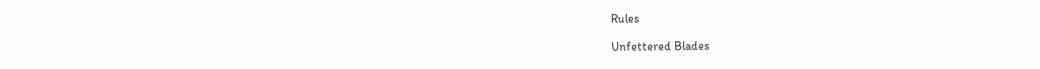Rules

Unfettered Blades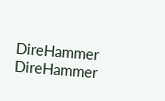DireHammer DireHammer